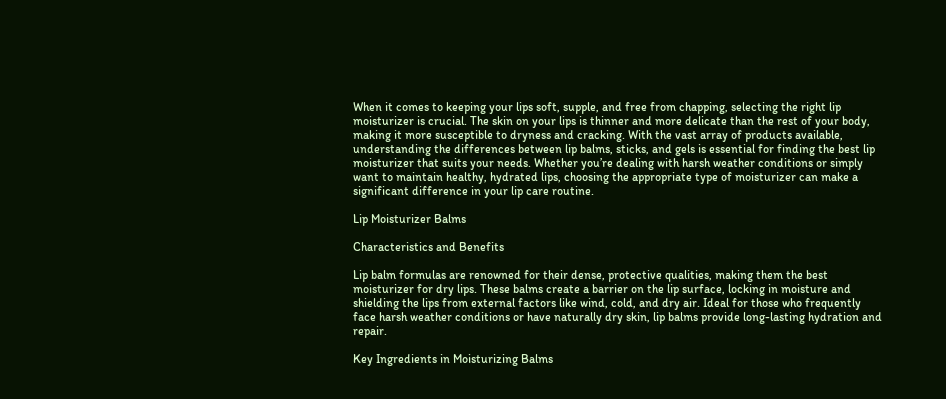When it comes to keeping your lips soft, supple, and free from chapping, selecting the right lip moisturizer is crucial. The skin on your lips is thinner and more delicate than the rest of your body, making it more susceptible to dryness and cracking. With the vast array of products available, understanding the differences between lip balms, sticks, and gels is essential for finding the best lip moisturizer that suits your needs. Whether you’re dealing with harsh weather conditions or simply want to maintain healthy, hydrated lips, choosing the appropriate type of moisturizer can make a significant difference in your lip care routine.

Lip Moisturizer Balms

Characteristics and Benefits

Lip balm formulas are renowned for their dense, protective qualities, making them the best moisturizer for dry lips. These balms create a barrier on the lip surface, locking in moisture and shielding the lips from external factors like wind, cold, and dry air. Ideal for those who frequently face harsh weather conditions or have naturally dry skin, lip balms provide long-lasting hydration and repair.

Key Ingredients in Moisturizing Balms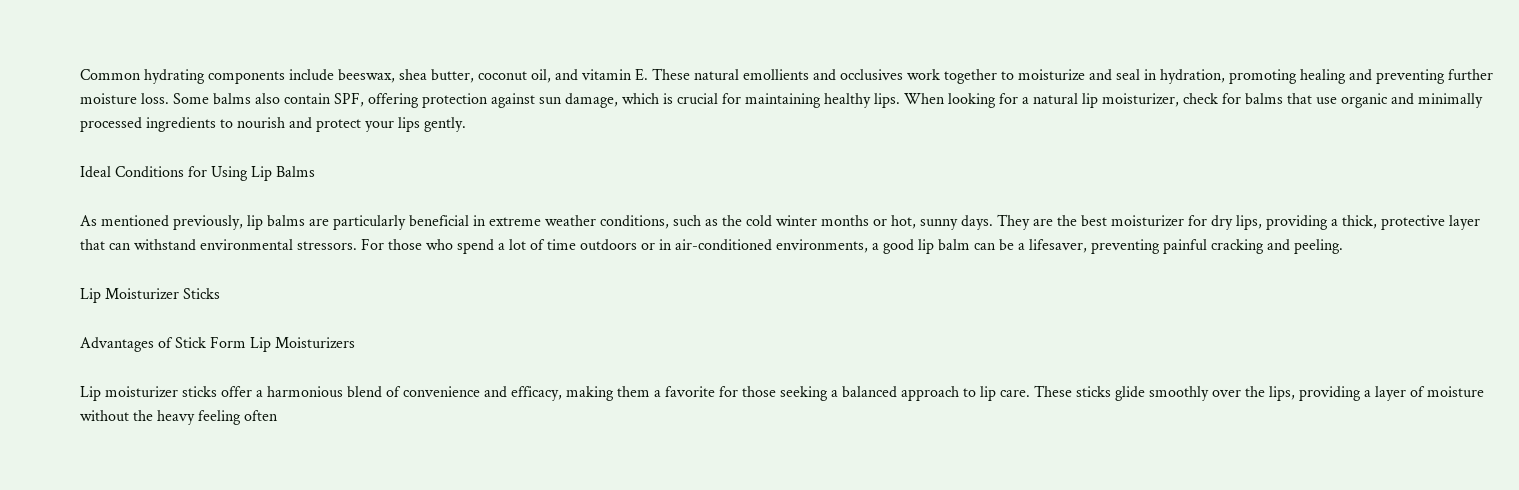Common hydrating components include beeswax, shea butter, coconut oil, and vitamin E. These natural emollients and occlusives work together to moisturize and seal in hydration, promoting healing and preventing further moisture loss. Some balms also contain SPF, offering protection against sun damage, which is crucial for maintaining healthy lips. When looking for a natural lip moisturizer, check for balms that use organic and minimally processed ingredients to nourish and protect your lips gently.

Ideal Conditions for Using Lip Balms

As mentioned previously, lip balms are particularly beneficial in extreme weather conditions, such as the cold winter months or hot, sunny days. They are the best moisturizer for dry lips, providing a thick, protective layer that can withstand environmental stressors. For those who spend a lot of time outdoors or in air-conditioned environments, a good lip balm can be a lifesaver, preventing painful cracking and peeling.

Lip Moisturizer Sticks

Advantages of Stick Form Lip Moisturizers

Lip moisturizer sticks offer a harmonious blend of convenience and efficacy, making them a favorite for those seeking a balanced approach to lip care. These sticks glide smoothly over the lips, providing a layer of moisture without the heavy feeling often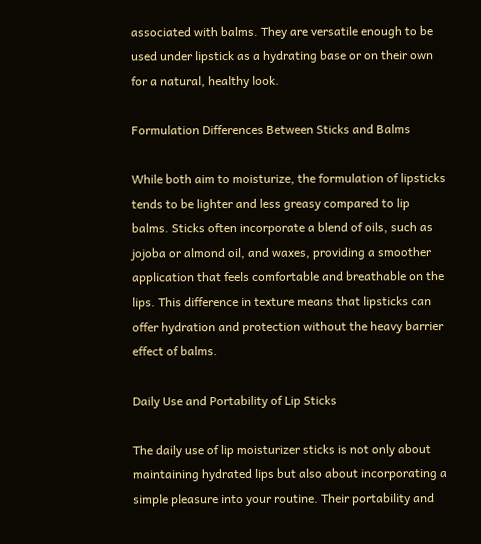associated with balms. They are versatile enough to be used under lipstick as a hydrating base or on their own for a natural, healthy look.

Formulation Differences Between Sticks and Balms

While both aim to moisturize, the formulation of lipsticks tends to be lighter and less greasy compared to lip balms. Sticks often incorporate a blend of oils, such as jojoba or almond oil, and waxes, providing a smoother application that feels comfortable and breathable on the lips. This difference in texture means that lipsticks can offer hydration and protection without the heavy barrier effect of balms.

Daily Use and Portability of Lip Sticks

The daily use of lip moisturizer sticks is not only about maintaining hydrated lips but also about incorporating a simple pleasure into your routine. Their portability and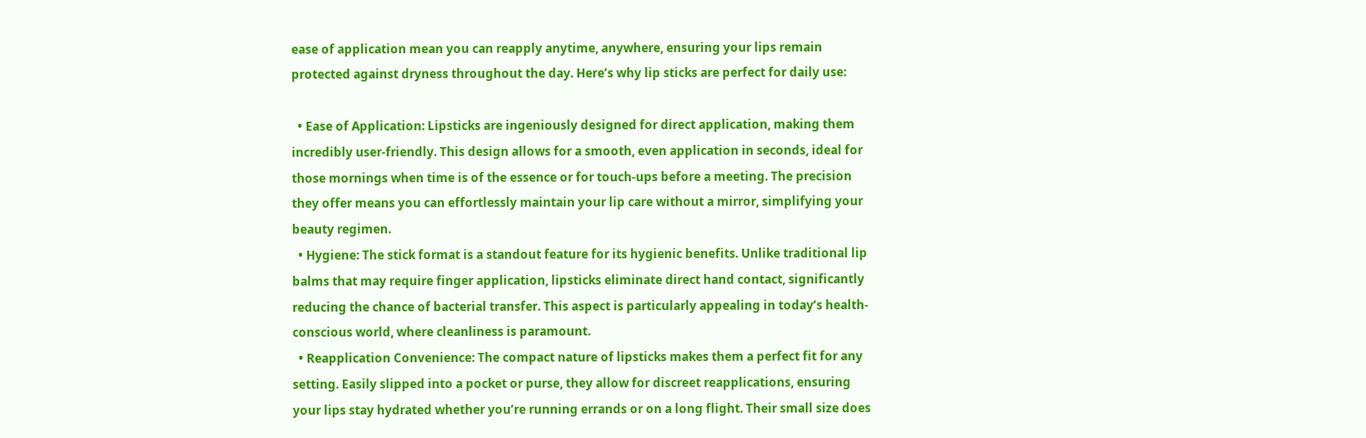ease of application mean you can reapply anytime, anywhere, ensuring your lips remain protected against dryness throughout the day. Here’s why lip sticks are perfect for daily use:

  • Ease of Application: Lipsticks are ingeniously designed for direct application, making them incredibly user-friendly. This design allows for a smooth, even application in seconds, ideal for those mornings when time is of the essence or for touch-ups before a meeting. The precision they offer means you can effortlessly maintain your lip care without a mirror, simplifying your beauty regimen.
  • Hygiene: The stick format is a standout feature for its hygienic benefits. Unlike traditional lip balms that may require finger application, lipsticks eliminate direct hand contact, significantly reducing the chance of bacterial transfer. This aspect is particularly appealing in today’s health-conscious world, where cleanliness is paramount.
  • Reapplication Convenience: The compact nature of lipsticks makes them a perfect fit for any setting. Easily slipped into a pocket or purse, they allow for discreet reapplications, ensuring your lips stay hydrated whether you’re running errands or on a long flight. Their small size does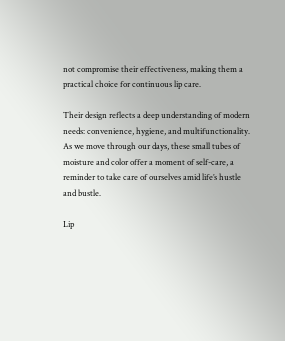not compromise their effectiveness, making them a practical choice for continuous lip care.

Their design reflects a deep understanding of modern needs: convenience, hygiene, and multifunctionality. As we move through our days, these small tubes of moisture and color offer a moment of self-care, a reminder to take care of ourselves amid life’s hustle and bustle.

Lip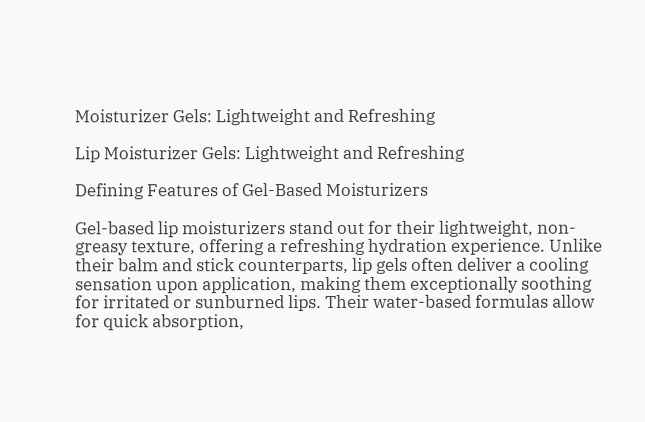Moisturizer Gels: Lightweight and Refreshing

Lip Moisturizer Gels: Lightweight and Refreshing

Defining Features of Gel-Based Moisturizers

Gel-based lip moisturizers stand out for their lightweight, non-greasy texture, offering a refreshing hydration experience. Unlike their balm and stick counterparts, lip gels often deliver a cooling sensation upon application, making them exceptionally soothing for irritated or sunburned lips. Their water-based formulas allow for quick absorption,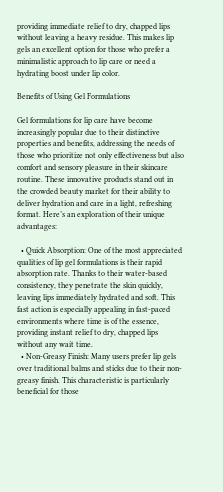providing immediate relief to dry, chapped lips without leaving a heavy residue. This makes lip gels an excellent option for those who prefer a minimalistic approach to lip care or need a hydrating boost under lip color.

Benefits of Using Gel Formulations

Gel formulations for lip care have become increasingly popular due to their distinctive properties and benefits, addressing the needs of those who prioritize not only effectiveness but also comfort and sensory pleasure in their skincare routine. These innovative products stand out in the crowded beauty market for their ability to deliver hydration and care in a light, refreshing format. Here’s an exploration of their unique advantages:

  • Quick Absorption: One of the most appreciated qualities of lip gel formulations is their rapid absorption rate. Thanks to their water-based consistency, they penetrate the skin quickly, leaving lips immediately hydrated and soft. This fast action is especially appealing in fast-paced environments where time is of the essence, providing instant relief to dry, chapped lips without any wait time.
  • Non-Greasy Finish: Many users prefer lip gels over traditional balms and sticks due to their non-greasy finish. This characteristic is particularly beneficial for those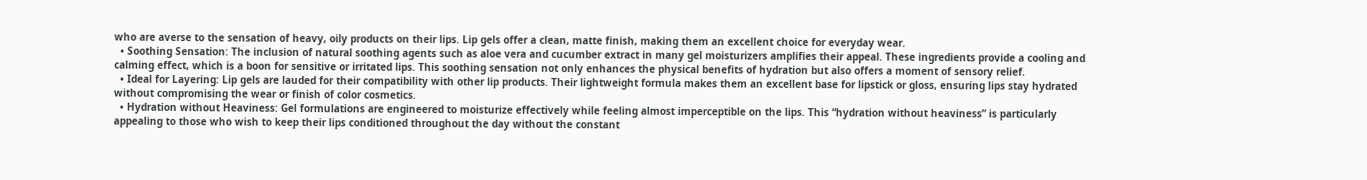who are averse to the sensation of heavy, oily products on their lips. Lip gels offer a clean, matte finish, making them an excellent choice for everyday wear.
  • Soothing Sensation: The inclusion of natural soothing agents such as aloe vera and cucumber extract in many gel moisturizers amplifies their appeal. These ingredients provide a cooling and calming effect, which is a boon for sensitive or irritated lips. This soothing sensation not only enhances the physical benefits of hydration but also offers a moment of sensory relief.
  • Ideal for Layering: Lip gels are lauded for their compatibility with other lip products. Their lightweight formula makes them an excellent base for lipstick or gloss, ensuring lips stay hydrated without compromising the wear or finish of color cosmetics.
  • Hydration without Heaviness: Gel formulations are engineered to moisturize effectively while feeling almost imperceptible on the lips. This “hydration without heaviness” is particularly appealing to those who wish to keep their lips conditioned throughout the day without the constant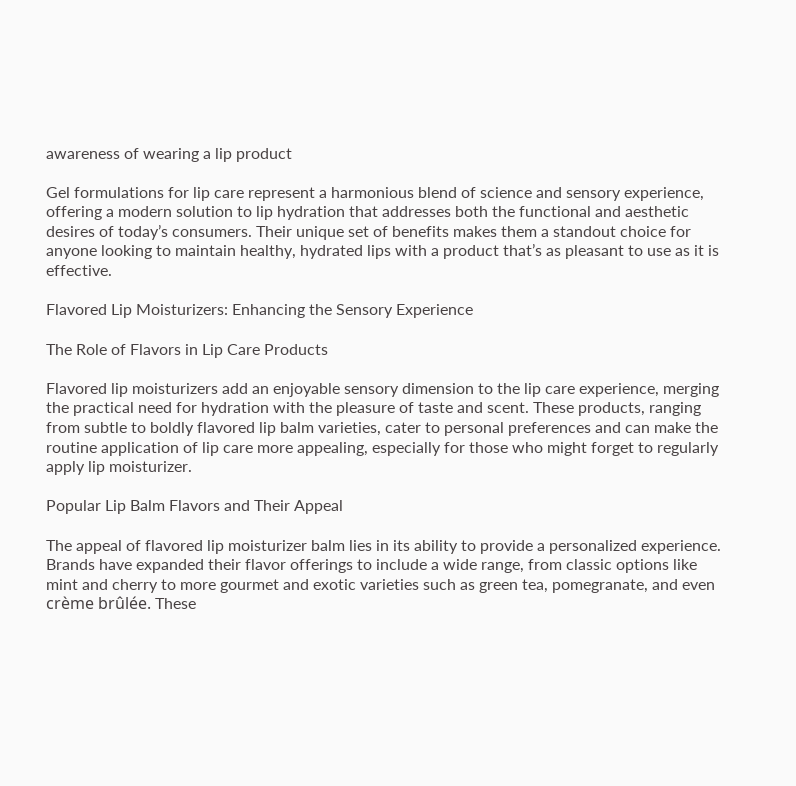awareness of wearing a lip product

Gel formulations for lip care represent a harmonious blend of science and sensory experience, offering a modern solution to lip hydration that addresses both the functional and aesthetic desires of today’s consumers. Their unique set of benefits makes them a standout choice for anyone looking to maintain healthy, hydrated lips with a product that’s as pleasant to use as it is effective.

Flavored Lip Moisturizers: Enhancing the Sensory Experience

The Role of Flavors in Lip Care Products

Flavored lip moisturizers add an enjoyable sensory dimension to the lip care experience, merging the practical need for hydration with the pleasure of taste and scent. These products, ranging from subtle to boldly flavored lip balm varieties, cater to personal preferences and can make the routine application of lip care more appealing, especially for those who might forget to regularly apply lip moisturizer.

Popular Lip Balm Flavors and Their Appeal

The appeal of flavored lip moisturizer balm lies in its ability to provide a personalized experience. Brands have expanded their flavor offerings to include a wide range, from classic options like mint and cherry to more gourmet and exotic varieties such as green tea, pomegranate, and even crème brûlée. These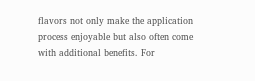flavors not only make the application process enjoyable but also often come with additional benefits. For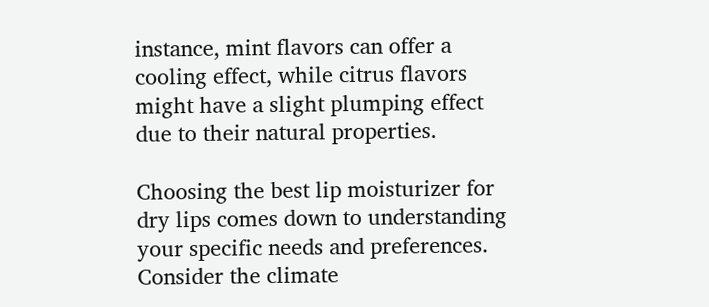instance, mint flavors can offer a cooling effect, while citrus flavors might have a slight plumping effect due to their natural properties.

Choosing the best lip moisturizer for dry lips comes down to understanding your specific needs and preferences. Consider the climate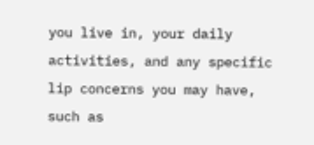you live in, your daily activities, and any specific lip concerns you may have, such as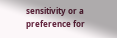sensitivity or a preference for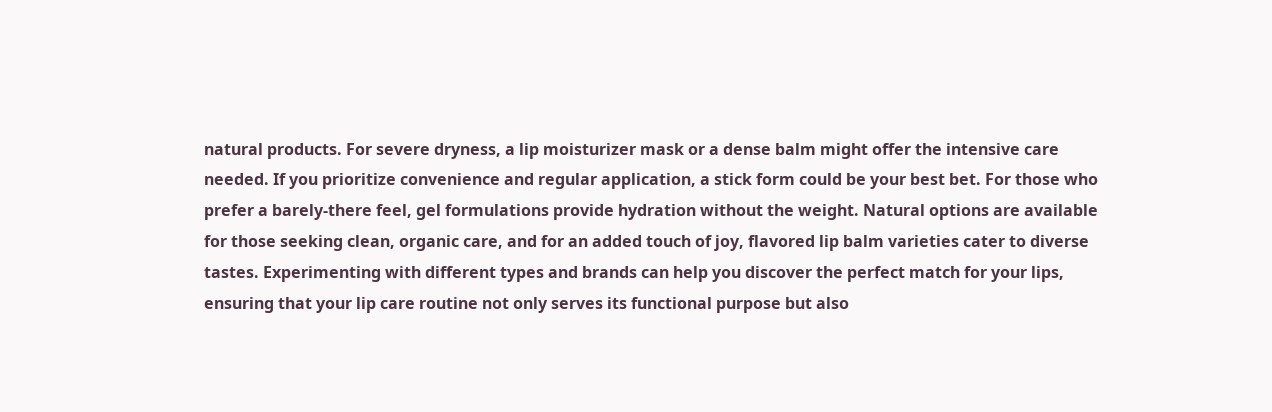natural products. For severe dryness, a lip moisturizer mask or a dense balm might offer the intensive care needed. If you prioritize convenience and regular application, a stick form could be your best bet. For those who prefer a barely-there feel, gel formulations provide hydration without the weight. Natural options are available for those seeking clean, organic care, and for an added touch of joy, flavored lip balm varieties cater to diverse tastes. Experimenting with different types and brands can help you discover the perfect match for your lips, ensuring that your lip care routine not only serves its functional purpose but also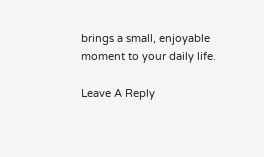brings a small, enjoyable moment to your daily life.

Leave A Reply